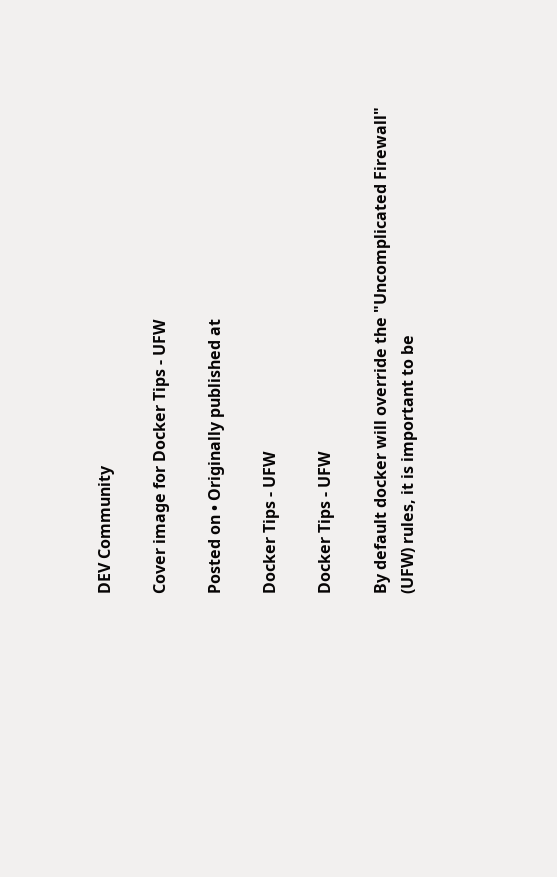DEV Community

Cover image for Docker Tips - UFW

Posted on • Originally published at

Docker Tips - UFW

Docker Tips - UFW

By default docker will override the "Uncomplicated Firewall" (UFW) rules, it is important to be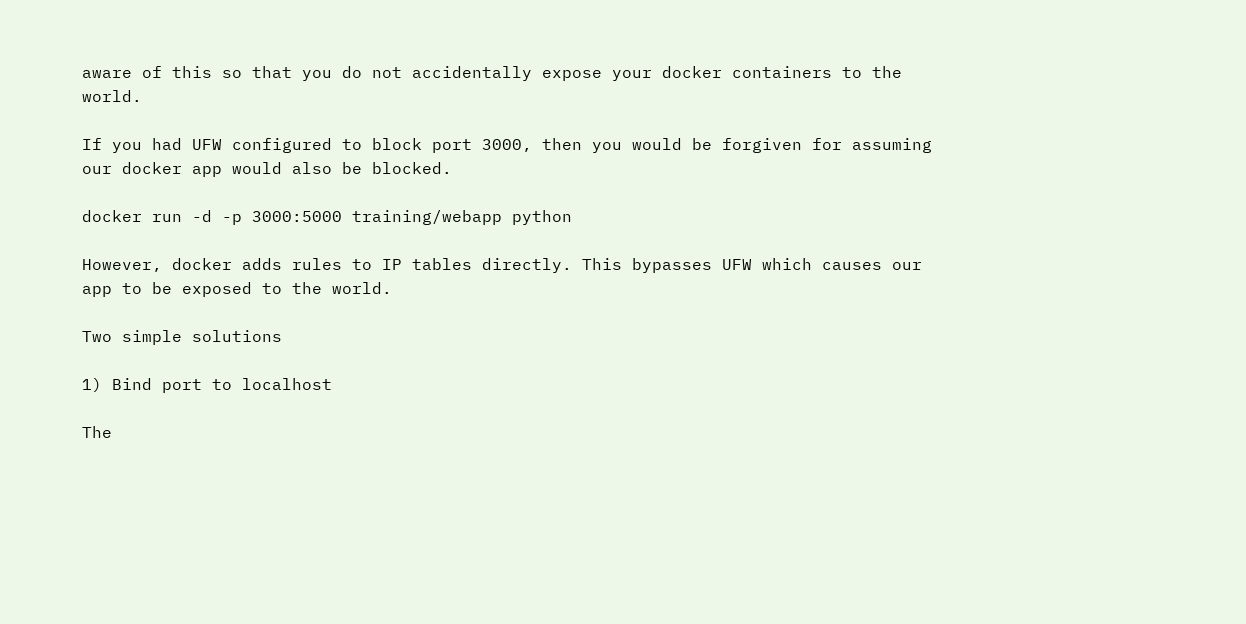aware of this so that you do not accidentally expose your docker containers to the world.

If you had UFW configured to block port 3000, then you would be forgiven for assuming our docker app would also be blocked.

docker run -d -p 3000:5000 training/webapp python

However, docker adds rules to IP tables directly. This bypasses UFW which causes our app to be exposed to the world.

Two simple solutions

1) Bind port to localhost

The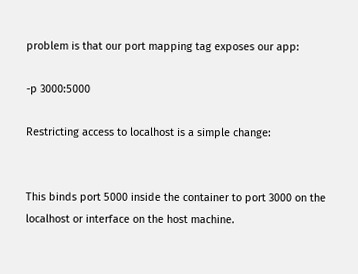problem is that our port mapping tag exposes our app:

-p 3000:5000

Restricting access to localhost is a simple change:


This binds port 5000 inside the container to port 3000 on the localhost or interface on the host machine.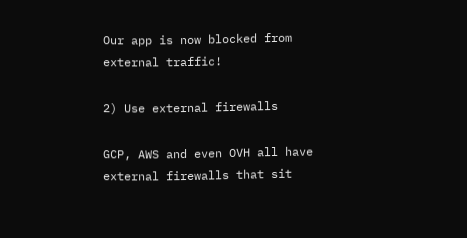Our app is now blocked from external traffic!

2) Use external firewalls

GCP, AWS and even OVH all have external firewalls that sit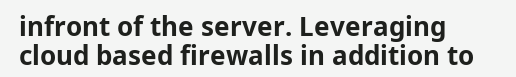infront of the server. Leveraging cloud based firewalls in addition to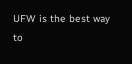UFW is the best way to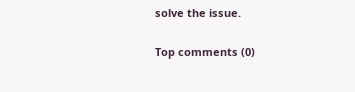solve the issue.

Top comments (0)